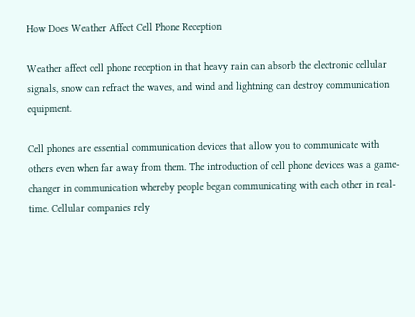How Does Weather Affect Cell Phone Reception

Weather affect cell phone reception in that heavy rain can absorb the electronic cellular signals, snow can refract the waves, and wind and lightning can destroy communication equipment.

Cell phones are essential communication devices that allow you to communicate with others even when far away from them. The introduction of cell phone devices was a game-changer in communication whereby people began communicating with each other in real-time. Cellular companies rely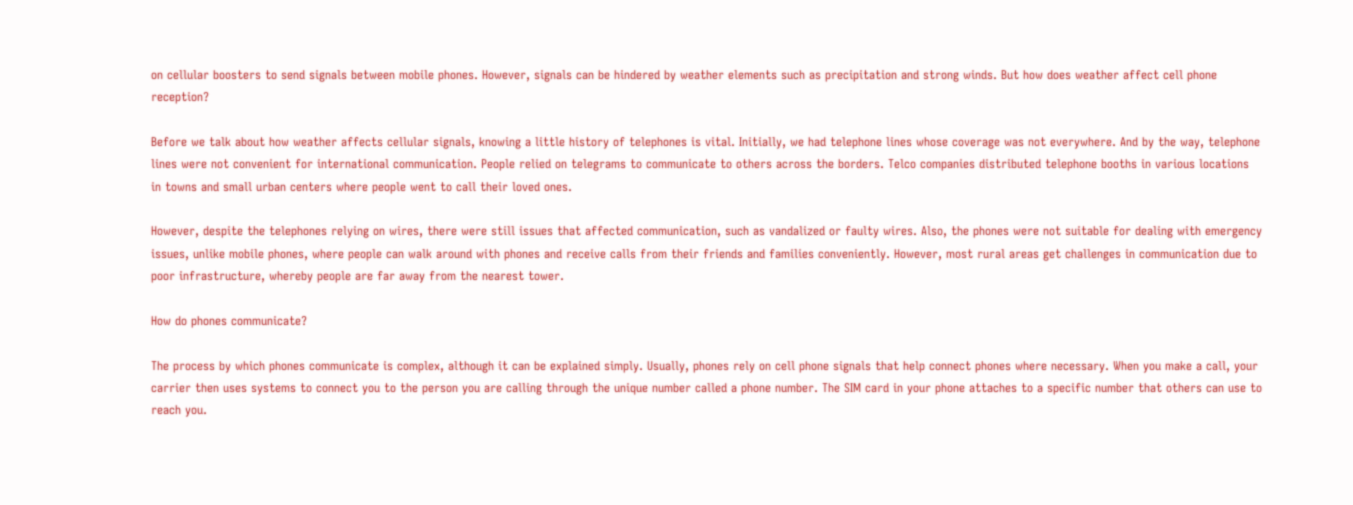on cellular boosters to send signals between mobile phones. However, signals can be hindered by weather elements such as precipitation and strong winds. But how does weather affect cell phone reception?

Before we talk about how weather affects cellular signals, knowing a little history of telephones is vital. Initially, we had telephone lines whose coverage was not everywhere. And by the way, telephone lines were not convenient for international communication. People relied on telegrams to communicate to others across the borders. Telco companies distributed telephone booths in various locations in towns and small urban centers where people went to call their loved ones.

However, despite the telephones relying on wires, there were still issues that affected communication, such as vandalized or faulty wires. Also, the phones were not suitable for dealing with emergency issues, unlike mobile phones, where people can walk around with phones and receive calls from their friends and families conveniently. However, most rural areas get challenges in communication due to poor infrastructure, whereby people are far away from the nearest tower.

How do phones communicate?

The process by which phones communicate is complex, although it can be explained simply. Usually, phones rely on cell phone signals that help connect phones where necessary. When you make a call, your carrier then uses systems to connect you to the person you are calling through the unique number called a phone number. The SIM card in your phone attaches to a specific number that others can use to reach you.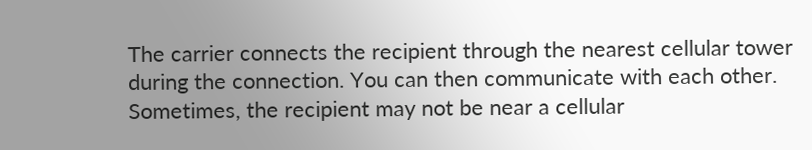The carrier connects the recipient through the nearest cellular tower during the connection. You can then communicate with each other. Sometimes, the recipient may not be near a cellular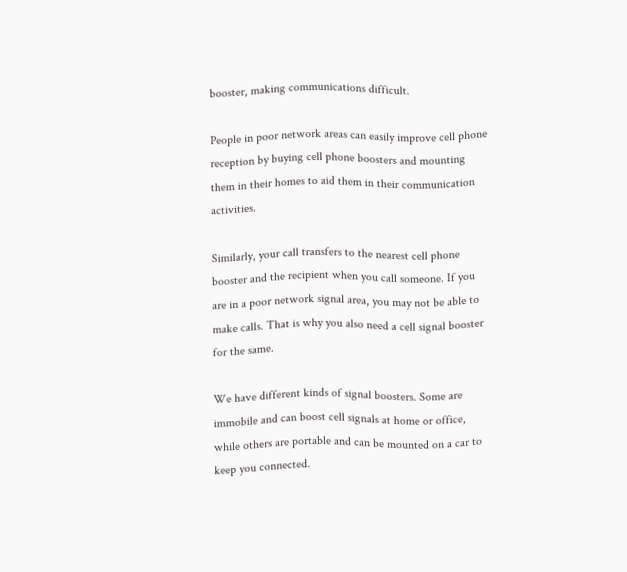booster, making communications difficult.

People in poor network areas can easily improve cell phone reception by buying cell phone boosters and mounting them in their homes to aid them in their communication activities.

Similarly, your call transfers to the nearest cell phone booster and the recipient when you call someone. If you are in a poor network signal area, you may not be able to make calls. That is why you also need a cell signal booster for the same.

We have different kinds of signal boosters. Some are immobile and can boost cell signals at home or office, while others are portable and can be mounted on a car to keep you connected.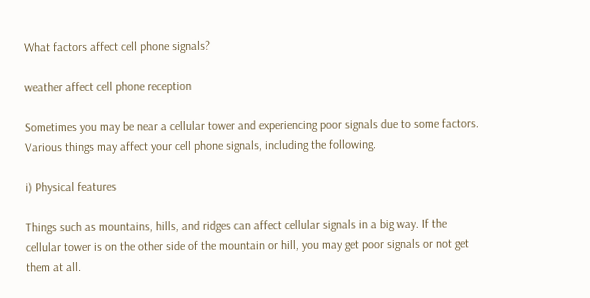What factors affect cell phone signals?

weather affect cell phone reception

Sometimes you may be near a cellular tower and experiencing poor signals due to some factors. Various things may affect your cell phone signals, including the following.

i) Physical features

Things such as mountains, hills, and ridges can affect cellular signals in a big way. If the cellular tower is on the other side of the mountain or hill, you may get poor signals or not get them at all.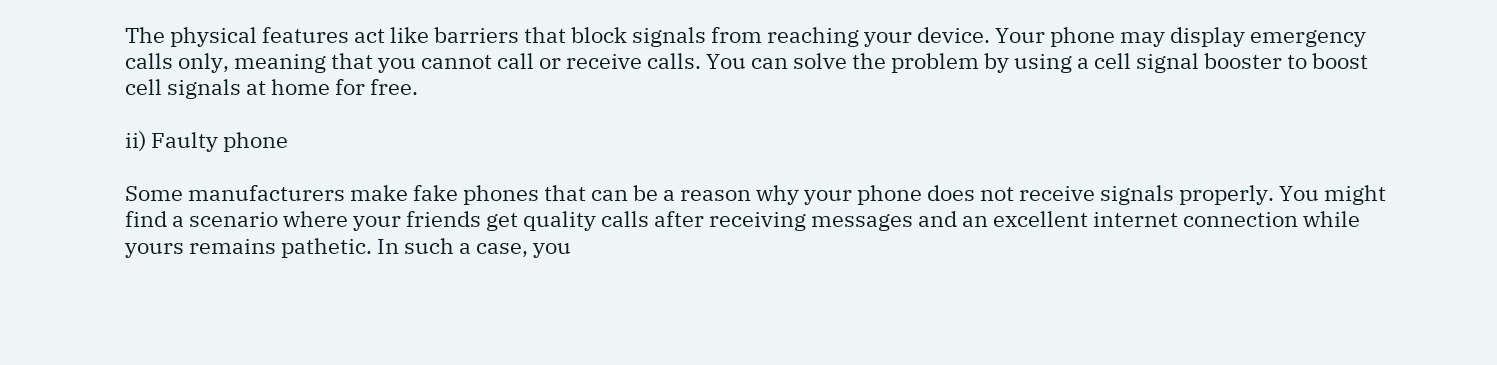The physical features act like barriers that block signals from reaching your device. Your phone may display emergency calls only, meaning that you cannot call or receive calls. You can solve the problem by using a cell signal booster to boost cell signals at home for free.

ii) Faulty phone

Some manufacturers make fake phones that can be a reason why your phone does not receive signals properly. You might find a scenario where your friends get quality calls after receiving messages and an excellent internet connection while yours remains pathetic. In such a case, you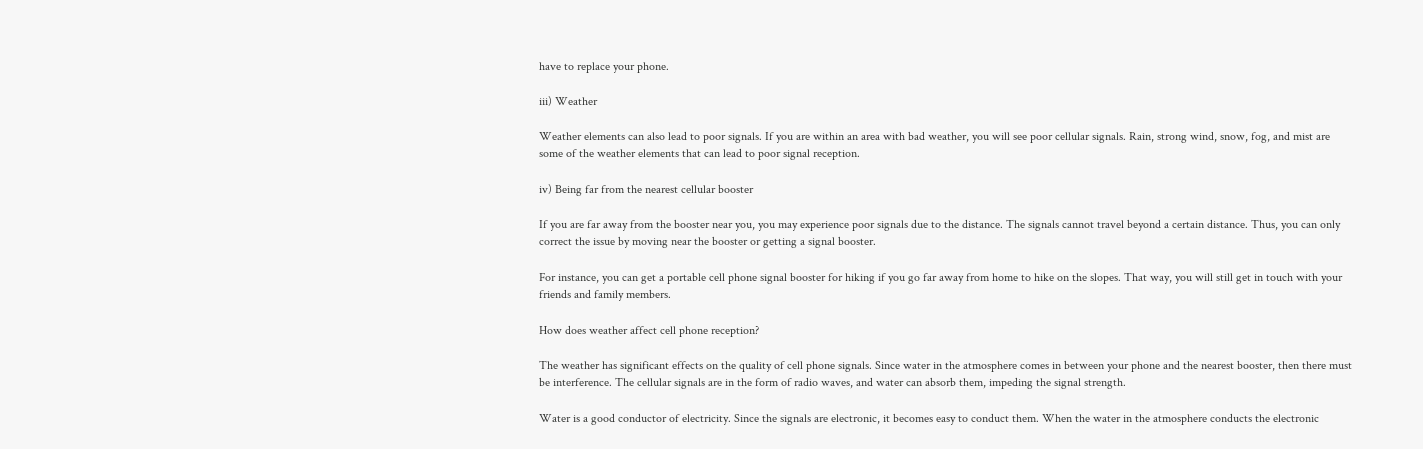have to replace your phone.

iii) Weather

Weather elements can also lead to poor signals. If you are within an area with bad weather, you will see poor cellular signals. Rain, strong wind, snow, fog, and mist are some of the weather elements that can lead to poor signal reception.

iv) Being far from the nearest cellular booster

If you are far away from the booster near you, you may experience poor signals due to the distance. The signals cannot travel beyond a certain distance. Thus, you can only correct the issue by moving near the booster or getting a signal booster.

For instance, you can get a portable cell phone signal booster for hiking if you go far away from home to hike on the slopes. That way, you will still get in touch with your friends and family members.

How does weather affect cell phone reception?

The weather has significant effects on the quality of cell phone signals. Since water in the atmosphere comes in between your phone and the nearest booster, then there must be interference. The cellular signals are in the form of radio waves, and water can absorb them, impeding the signal strength.

Water is a good conductor of electricity. Since the signals are electronic, it becomes easy to conduct them. When the water in the atmosphere conducts the electronic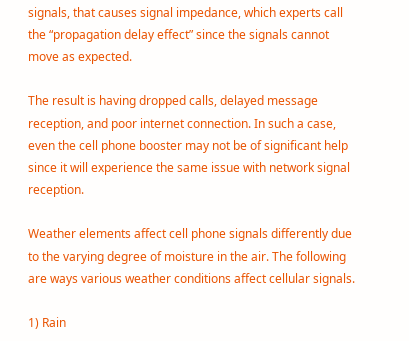signals, that causes signal impedance, which experts call the “propagation delay effect” since the signals cannot move as expected.

The result is having dropped calls, delayed message reception, and poor internet connection. In such a case, even the cell phone booster may not be of significant help since it will experience the same issue with network signal reception.

Weather elements affect cell phone signals differently due to the varying degree of moisture in the air. The following are ways various weather conditions affect cellular signals.

1) Rain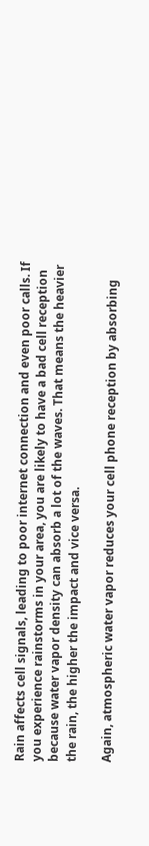Rain affects cell signals, leading to poor internet connection and even poor calls. If you experience rainstorms in your area, you are likely to have a bad cell reception because water vapor density can absorb a lot of the waves. That means the heavier the rain, the higher the impact and vice versa.

Again, atmospheric water vapor reduces your cell phone reception by absorbing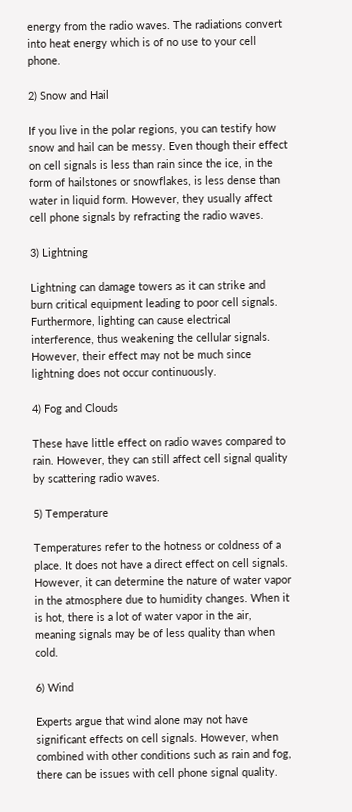energy from the radio waves. The radiations convert into heat energy which is of no use to your cell phone.

2) Snow and Hail

If you live in the polar regions, you can testify how snow and hail can be messy. Even though their effect on cell signals is less than rain since the ice, in the form of hailstones or snowflakes, is less dense than water in liquid form. However, they usually affect cell phone signals by refracting the radio waves.

3) Lightning

Lightning can damage towers as it can strike and burn critical equipment leading to poor cell signals. Furthermore, lighting can cause electrical interference, thus weakening the cellular signals. However, their effect may not be much since lightning does not occur continuously.

4) Fog and Clouds

These have little effect on radio waves compared to rain. However, they can still affect cell signal quality by scattering radio waves.

5) Temperature

Temperatures refer to the hotness or coldness of a place. It does not have a direct effect on cell signals. However, it can determine the nature of water vapor in the atmosphere due to humidity changes. When it is hot, there is a lot of water vapor in the air, meaning signals may be of less quality than when cold.

6) Wind

Experts argue that wind alone may not have significant effects on cell signals. However, when combined with other conditions such as rain and fog, there can be issues with cell phone signal quality.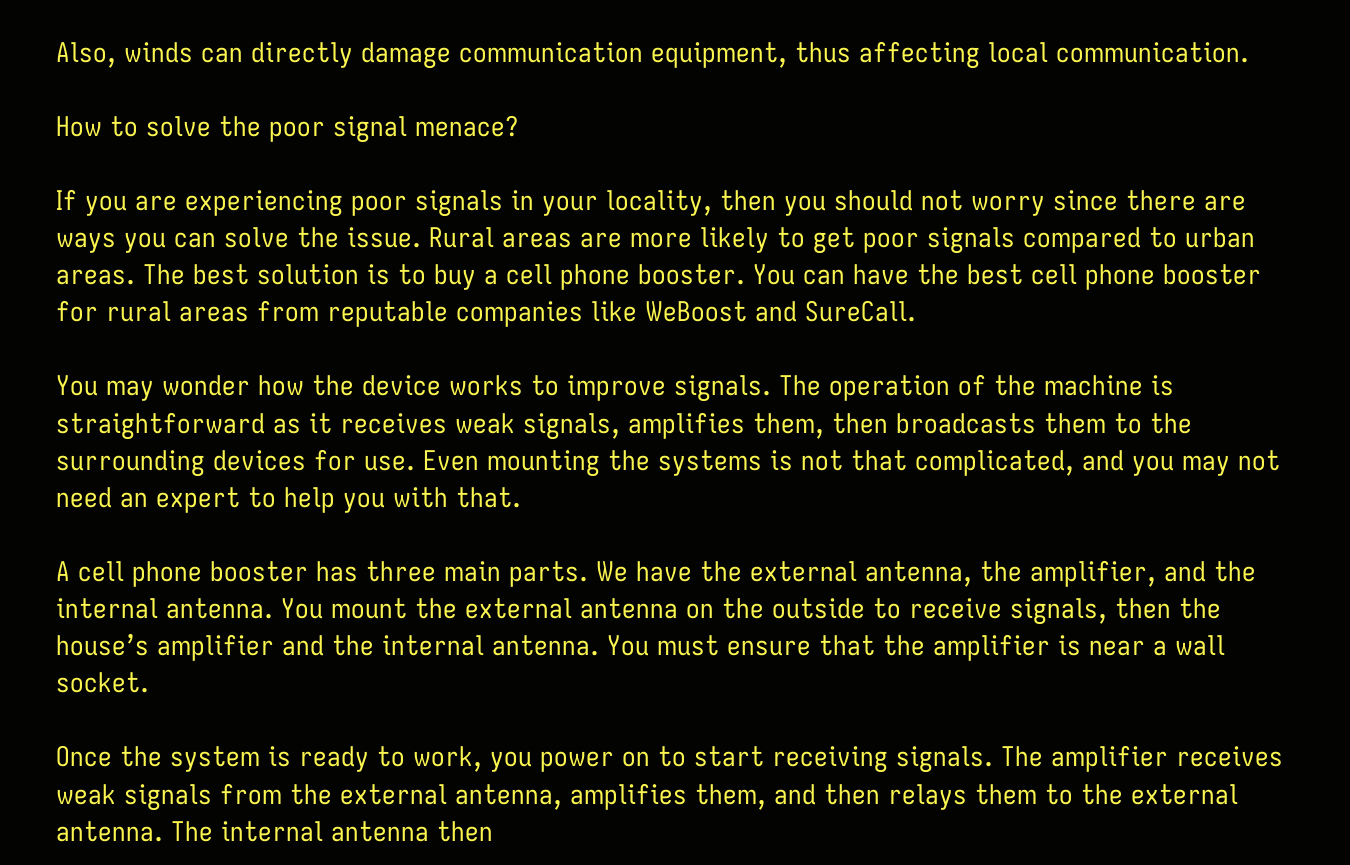Also, winds can directly damage communication equipment, thus affecting local communication.

How to solve the poor signal menace?

If you are experiencing poor signals in your locality, then you should not worry since there are ways you can solve the issue. Rural areas are more likely to get poor signals compared to urban areas. The best solution is to buy a cell phone booster. You can have the best cell phone booster for rural areas from reputable companies like WeBoost and SureCall.

You may wonder how the device works to improve signals. The operation of the machine is straightforward as it receives weak signals, amplifies them, then broadcasts them to the surrounding devices for use. Even mounting the systems is not that complicated, and you may not need an expert to help you with that.

A cell phone booster has three main parts. We have the external antenna, the amplifier, and the internal antenna. You mount the external antenna on the outside to receive signals, then the house’s amplifier and the internal antenna. You must ensure that the amplifier is near a wall socket.

Once the system is ready to work, you power on to start receiving signals. The amplifier receives weak signals from the external antenna, amplifies them, and then relays them to the external antenna. The internal antenna then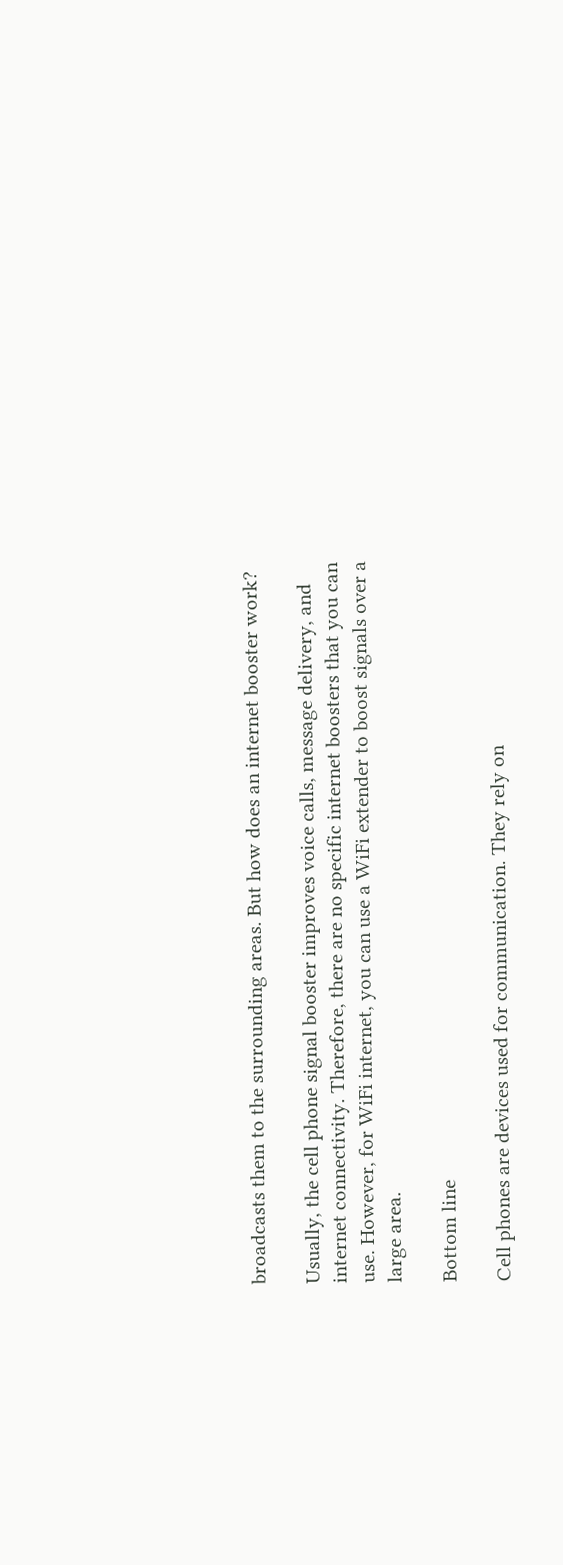broadcasts them to the surrounding areas. But how does an internet booster work?

Usually, the cell phone signal booster improves voice calls, message delivery, and internet connectivity. Therefore, there are no specific internet boosters that you can use. However, for WiFi internet, you can use a WiFi extender to boost signals over a large area.

Bottom line

Cell phones are devices used for communication. They rely on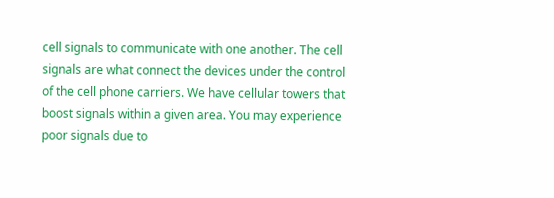cell signals to communicate with one another. The cell signals are what connect the devices under the control of the cell phone carriers. We have cellular towers that boost signals within a given area. You may experience poor signals due to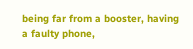being far from a booster, having a faulty phone,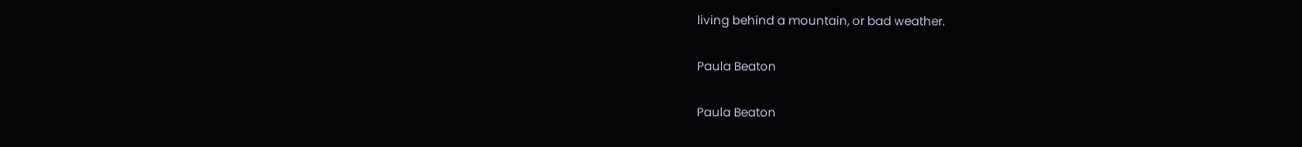living behind a mountain, or bad weather.

Paula Beaton

Paula Beaton